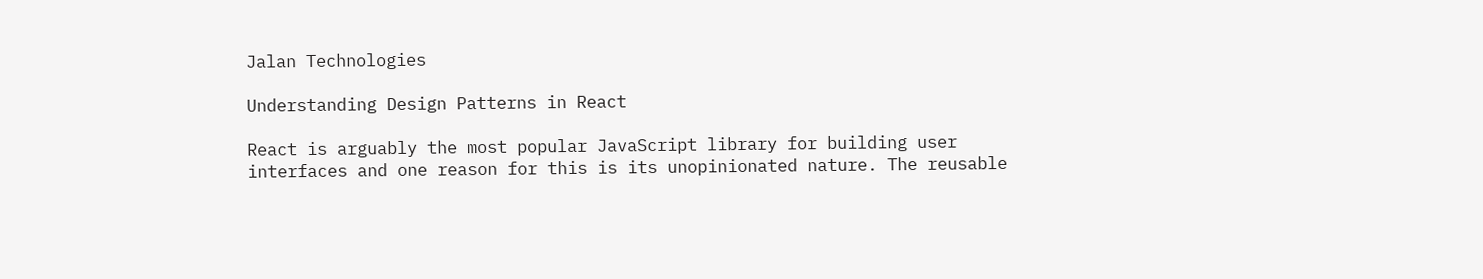Jalan Technologies

Understanding Design Patterns in React

React is arguably the most popular JavaScript library for building user interfaces and one reason for this is its unopinionated nature. The reusable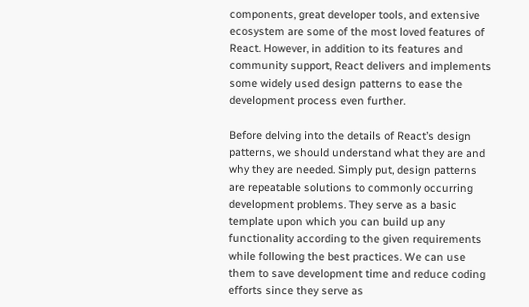components, great developer tools, and extensive ecosystem are some of the most loved features of React. However, in addition to its features and community support, React delivers and implements some widely used design patterns to ease the development process even further.

Before delving into the details of React’s design patterns, we should understand what they are and why they are needed. Simply put, design patterns are repeatable solutions to commonly occurring development problems. They serve as a basic template upon which you can build up any functionality according to the given requirements while following the best practices. We can use them to save development time and reduce coding efforts since they serve as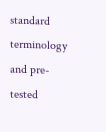standard terminology and pre-tested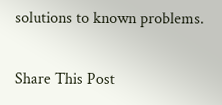solutions to known problems.

Share This Post